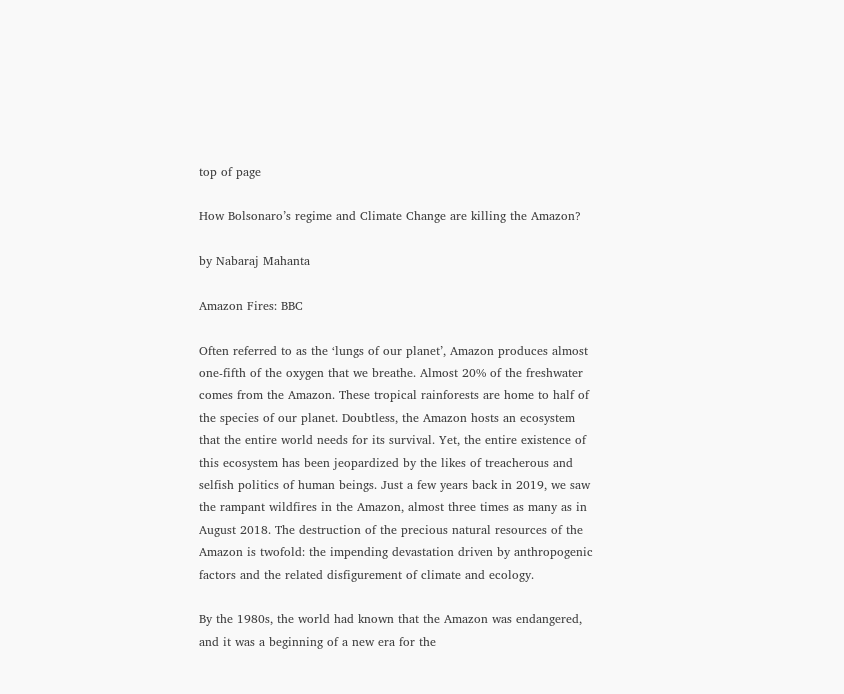top of page

How Bolsonaro’s regime and Climate Change are killing the Amazon?

by Nabaraj Mahanta

Amazon Fires: BBC

Often referred to as the ‘lungs of our planet’, Amazon produces almost one-fifth of the oxygen that we breathe. Almost 20% of the freshwater comes from the Amazon. These tropical rainforests are home to half of the species of our planet. Doubtless, the Amazon hosts an ecosystem that the entire world needs for its survival. Yet, the entire existence of this ecosystem has been jeopardized by the likes of treacherous and selfish politics of human beings. Just a few years back in 2019, we saw the rampant wildfires in the Amazon, almost three times as many as in August 2018. The destruction of the precious natural resources of the Amazon is twofold: the impending devastation driven by anthropogenic factors and the related disfigurement of climate and ecology.

By the 1980s, the world had known that the Amazon was endangered, and it was a beginning of a new era for the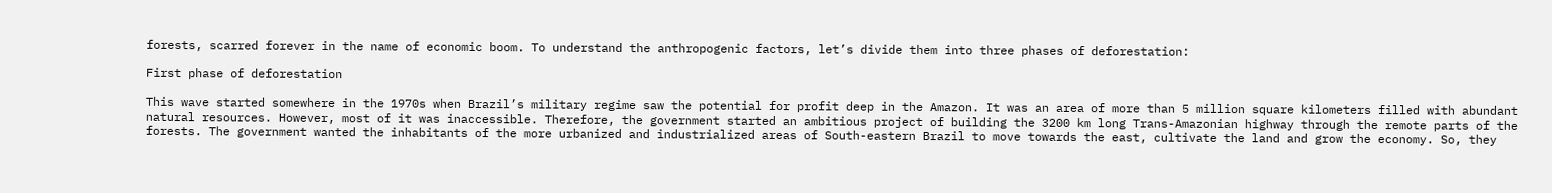forests, scarred forever in the name of economic boom. To understand the anthropogenic factors, let’s divide them into three phases of deforestation:

First phase of deforestation

This wave started somewhere in the 1970s when Brazil’s military regime saw the potential for profit deep in the Amazon. It was an area of more than 5 million square kilometers filled with abundant natural resources. However, most of it was inaccessible. Therefore, the government started an ambitious project of building the 3200 km long Trans-Amazonian highway through the remote parts of the forests. The government wanted the inhabitants of the more urbanized and industrialized areas of South-eastern Brazil to move towards the east, cultivate the land and grow the economy. So, they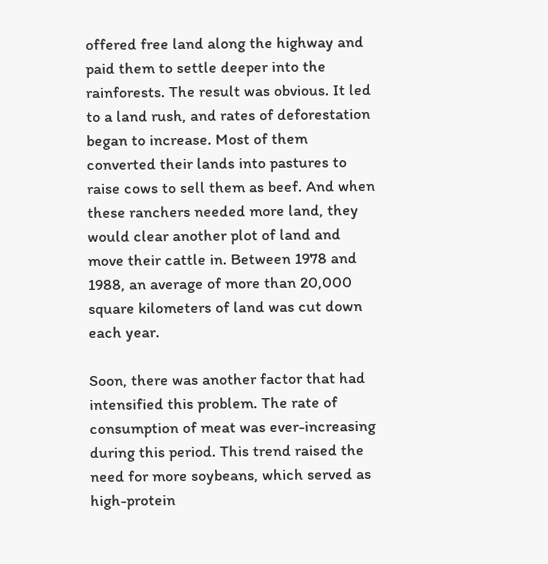offered free land along the highway and paid them to settle deeper into the rainforests. The result was obvious. It led to a land rush, and rates of deforestation began to increase. Most of them converted their lands into pastures to raise cows to sell them as beef. And when these ranchers needed more land, they would clear another plot of land and move their cattle in. Between 1978 and 1988, an average of more than 20,000 square kilometers of land was cut down each year.

Soon, there was another factor that had intensified this problem. The rate of consumption of meat was ever-increasing during this period. This trend raised the need for more soybeans, which served as high-protein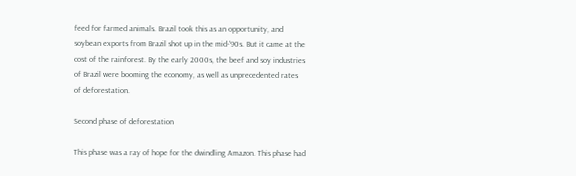feed for farmed animals. Brazil took this as an opportunity, and soybean exports from Brazil shot up in the mid-'90s. But it came at the cost of the rainforest. By the early 2000s, the beef and soy industries of Brazil were booming the economy, as well as unprecedented rates of deforestation.

Second phase of deforestation

This phase was a ray of hope for the dwindling Amazon. This phase had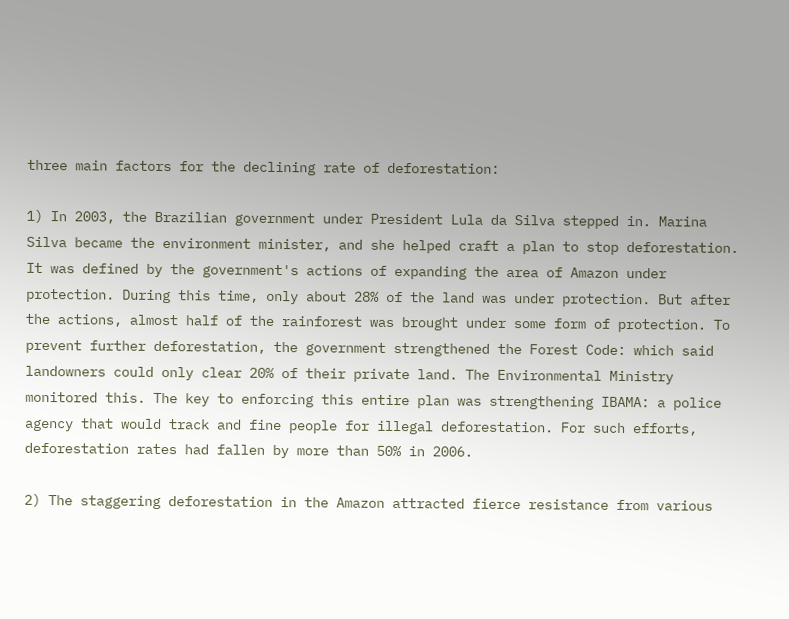three main factors for the declining rate of deforestation:

1) In 2003, the Brazilian government under President Lula da Silva stepped in. Marina Silva became the environment minister, and she helped craft a plan to stop deforestation. It was defined by the government's actions of expanding the area of Amazon under protection. During this time, only about 28% of the land was under protection. But after the actions, almost half of the rainforest was brought under some form of protection. To prevent further deforestation, the government strengthened the Forest Code: which said landowners could only clear 20% of their private land. The Environmental Ministry monitored this. The key to enforcing this entire plan was strengthening IBAMA: a police agency that would track and fine people for illegal deforestation. For such efforts, deforestation rates had fallen by more than 50% in 2006.

2) The staggering deforestation in the Amazon attracted fierce resistance from various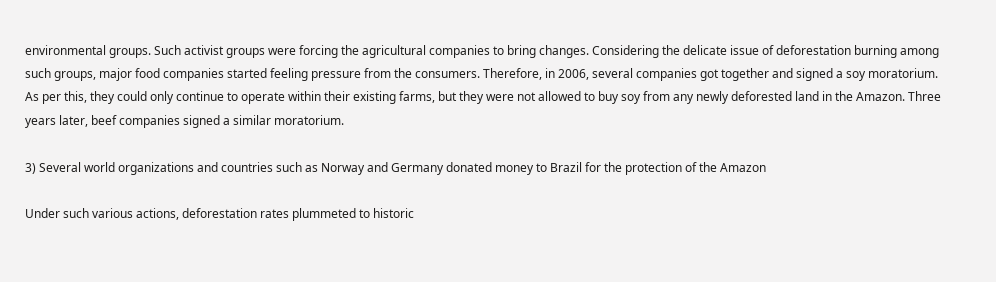environmental groups. Such activist groups were forcing the agricultural companies to bring changes. Considering the delicate issue of deforestation burning among such groups, major food companies started feeling pressure from the consumers. Therefore, in 2006, several companies got together and signed a soy moratorium. As per this, they could only continue to operate within their existing farms, but they were not allowed to buy soy from any newly deforested land in the Amazon. Three years later, beef companies signed a similar moratorium.

3) Several world organizations and countries such as Norway and Germany donated money to Brazil for the protection of the Amazon

Under such various actions, deforestation rates plummeted to historic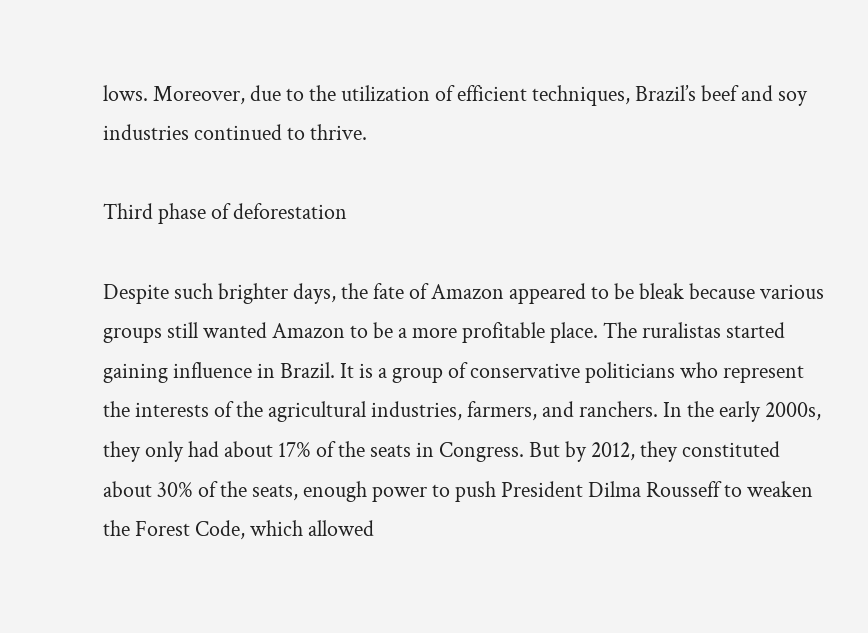lows. Moreover, due to the utilization of efficient techniques, Brazil’s beef and soy industries continued to thrive.

Third phase of deforestation

Despite such brighter days, the fate of Amazon appeared to be bleak because various groups still wanted Amazon to be a more profitable place. The ruralistas started gaining influence in Brazil. It is a group of conservative politicians who represent the interests of the agricultural industries, farmers, and ranchers. In the early 2000s, they only had about 17% of the seats in Congress. But by 2012, they constituted about 30% of the seats, enough power to push President Dilma Rousseff to weaken the Forest Code, which allowed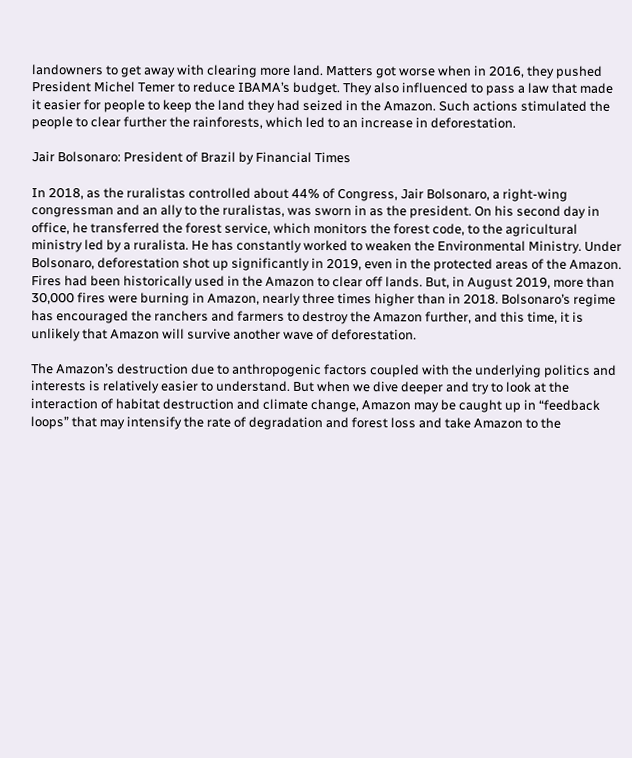landowners to get away with clearing more land. Matters got worse when in 2016, they pushed President Michel Temer to reduce IBAMA’s budget. They also influenced to pass a law that made it easier for people to keep the land they had seized in the Amazon. Such actions stimulated the people to clear further the rainforests, which led to an increase in deforestation.

Jair Bolsonaro: President of Brazil by Financial Times

In 2018, as the ruralistas controlled about 44% of Congress, Jair Bolsonaro, a right-wing congressman and an ally to the ruralistas, was sworn in as the president. On his second day in office, he transferred the forest service, which monitors the forest code, to the agricultural ministry led by a ruralista. He has constantly worked to weaken the Environmental Ministry. Under Bolsonaro, deforestation shot up significantly in 2019, even in the protected areas of the Amazon. Fires had been historically used in the Amazon to clear off lands. But, in August 2019, more than 30,000 fires were burning in Amazon, nearly three times higher than in 2018. Bolsonaro’s regime has encouraged the ranchers and farmers to destroy the Amazon further, and this time, it is unlikely that Amazon will survive another wave of deforestation.

The Amazon’s destruction due to anthropogenic factors coupled with the underlying politics and interests is relatively easier to understand. But when we dive deeper and try to look at the interaction of habitat destruction and climate change, Amazon may be caught up in “feedback loops” that may intensify the rate of degradation and forest loss and take Amazon to the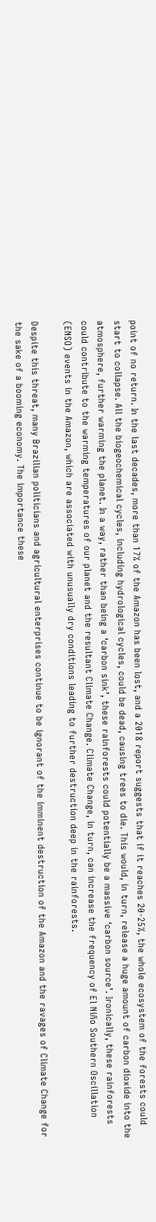point of no return. In the last decades, more than 17% of the Amazon has been lost, and a 2018 report suggests that if it reaches 20-25%, the whole ecosystem of the forests could start to collapse. All the biogeochemical cycles, including hydrological cycles, could be dead, causing trees to die. This would, in turn, release a huge amount of carbon dioxide into the atmosphere, further warming the planet. In a way, rather than being a ‘carbon sink’, these rainforests could potentially be a massive ‘carbon source’. Ironically, these rainforests could contribute to the warming temperatures of our planet and the resultant Climate Change. Climate Change, in turn, can increase the frequency of El Niño Southern Oscillation (ENSO) events in the Amazon, which are associated with unusually dry conditions leading to further destruction deep in the rainforests.

Despite this threat, many Brazilian politicians and agricultural enterprises continue to be ignorant of the imminent destruction of the Amazon and the ravages of Climate Change for the sake of a booming economy. The importance these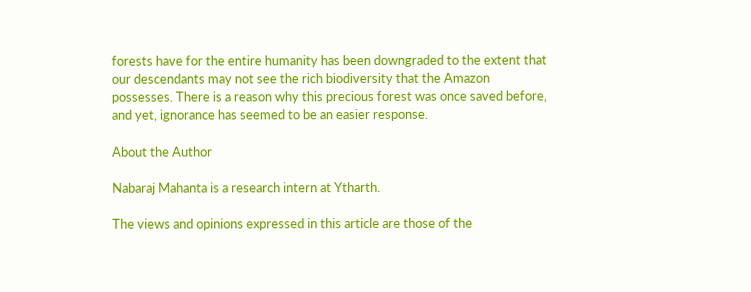forests have for the entire humanity has been downgraded to the extent that our descendants may not see the rich biodiversity that the Amazon possesses. There is a reason why this precious forest was once saved before, and yet, ignorance has seemed to be an easier response.

About the Author

Nabaraj Mahanta is a research intern at Ytharth.

The views and opinions expressed in this article are those of the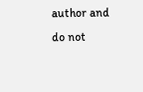author and do not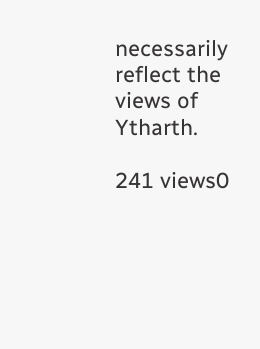necessarily reflect the views of Ytharth.

241 views0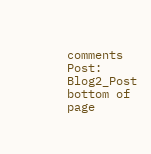comments
Post: Blog2_Post
bottom of page